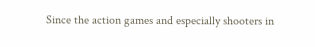Since the action games and especially shooters in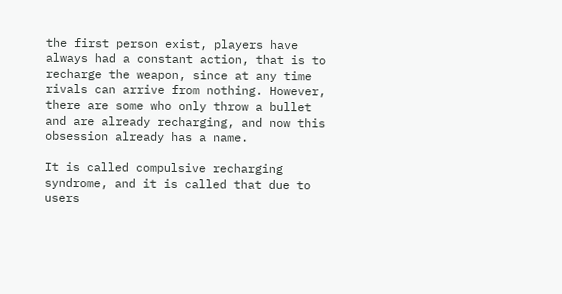the first person exist, players have always had a constant action, that is to recharge the weapon, since at any time rivals can arrive from nothing. However, there are some who only throw a bullet and are already recharging, and now this obsession already has a name.

It is called compulsive recharging syndrome, and it is called that due to users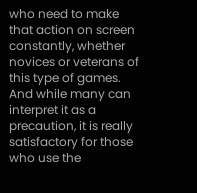who need to make that action on screen constantly, whether novices or veterans of this type of games. And while many can interpret it as a precaution, it is really satisfactory for those who use the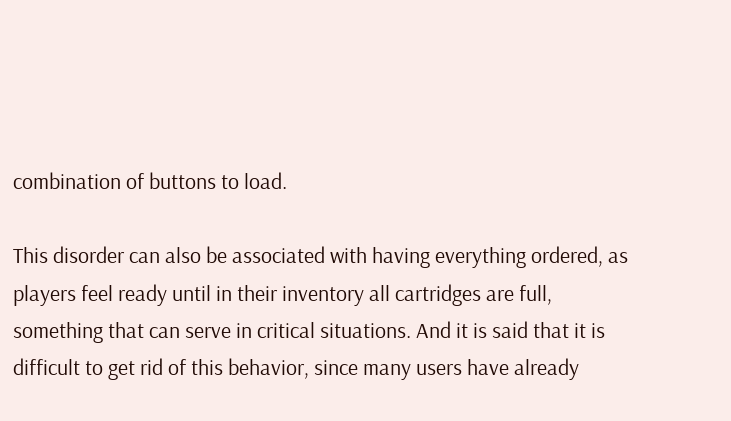combination of buttons to load.

This disorder can also be associated with having everything ordered, as players feel ready until in their inventory all cartridges are full, something that can serve in critical situations. And it is said that it is difficult to get rid of this behavior, since many users have already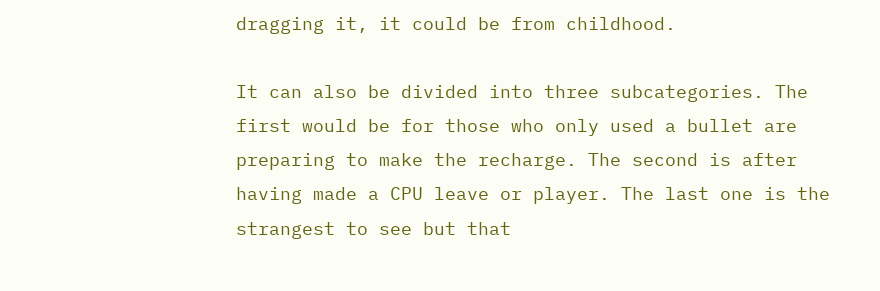dragging it, it could be from childhood.

It can also be divided into three subcategories. The first would be for those who only used a bullet are preparing to make the recharge. The second is after having made a CPU leave or player. The last one is the strangest to see but that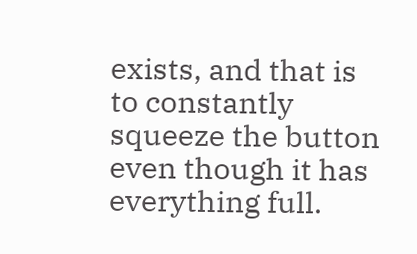exists, and that is to constantly squeeze the button even though it has everything full.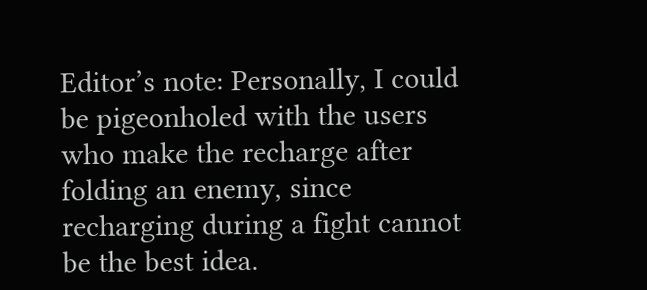Editor’s note: Personally, I could be pigeonholed with the users who make the recharge after folding an enemy, since recharging during a fight cannot be the best idea.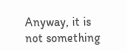Anyway, it is not something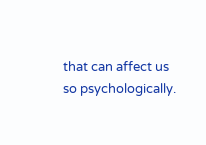that can affect us so psychologically.